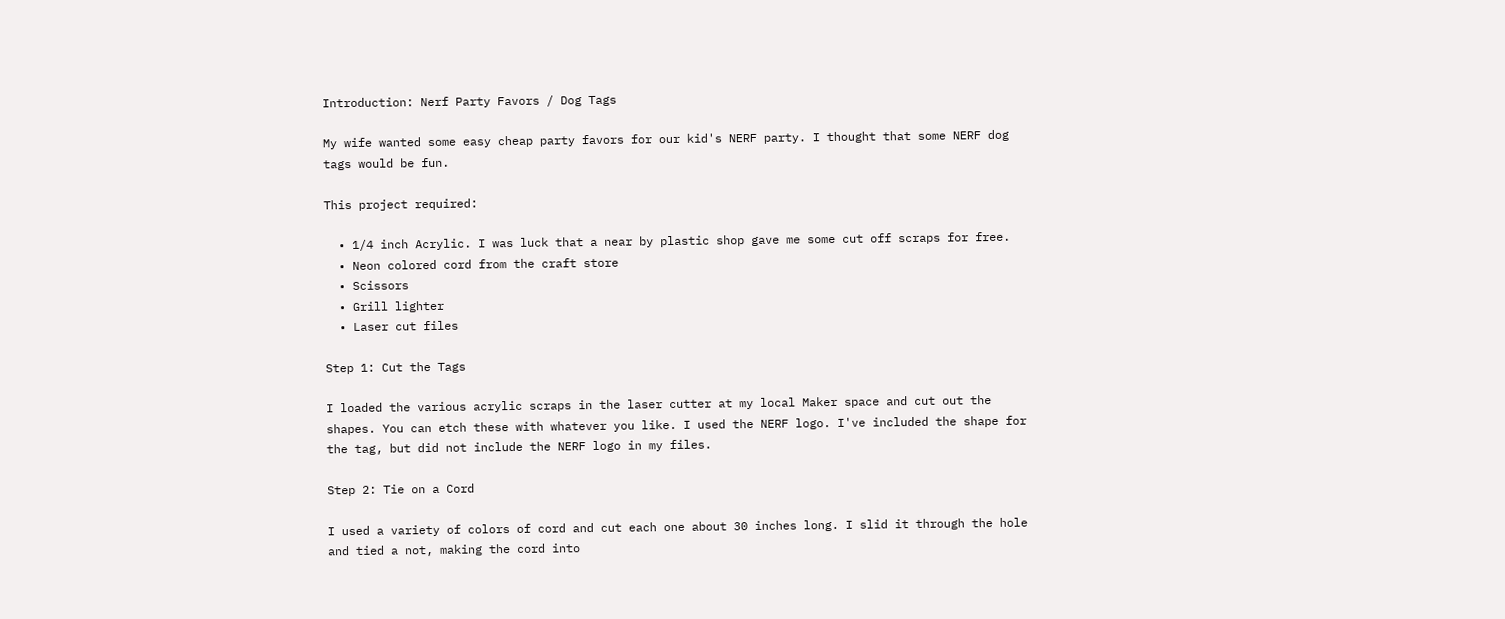Introduction: Nerf Party Favors / Dog Tags

My wife wanted some easy cheap party favors for our kid's NERF party. I thought that some NERF dog tags would be fun.

This project required:

  • 1/4 inch Acrylic. I was luck that a near by plastic shop gave me some cut off scraps for free.
  • Neon colored cord from the craft store
  • Scissors
  • Grill lighter
  • Laser cut files

Step 1: Cut the Tags

I loaded the various acrylic scraps in the laser cutter at my local Maker space and cut out the shapes. You can etch these with whatever you like. I used the NERF logo. I've included the shape for the tag, but did not include the NERF logo in my files.

Step 2: Tie on a Cord

I used a variety of colors of cord and cut each one about 30 inches long. I slid it through the hole and tied a not, making the cord into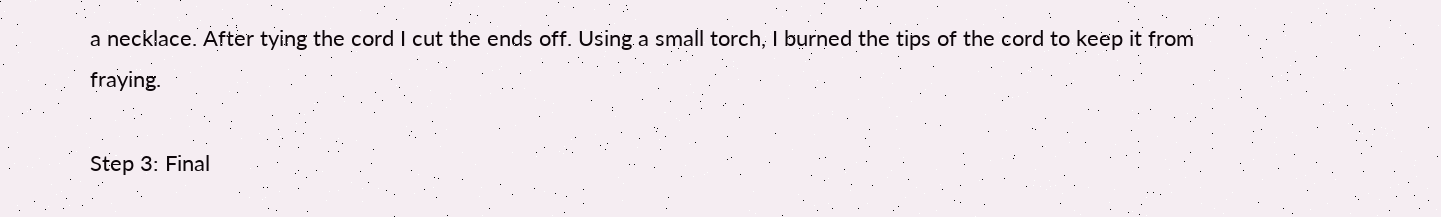a necklace. After tying the cord I cut the ends off. Using a small torch, I burned the tips of the cord to keep it from fraying.

Step 3: Final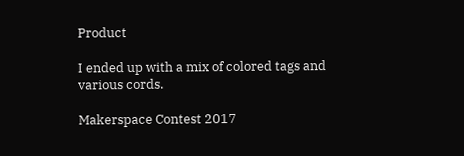Product

I ended up with a mix of colored tags and various cords.

Makerspace Contest 2017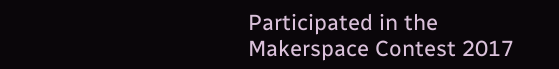Participated in the
Makerspace Contest 2017